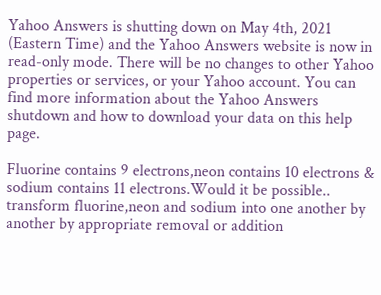Yahoo Answers is shutting down on May 4th, 2021 (Eastern Time) and the Yahoo Answers website is now in read-only mode. There will be no changes to other Yahoo properties or services, or your Yahoo account. You can find more information about the Yahoo Answers shutdown and how to download your data on this help page.

Fluorine contains 9 electrons,neon contains 10 electrons & sodium contains 11 electrons.Would it be possible.. transform fluorine,neon and sodium into one another by another by appropriate removal or addition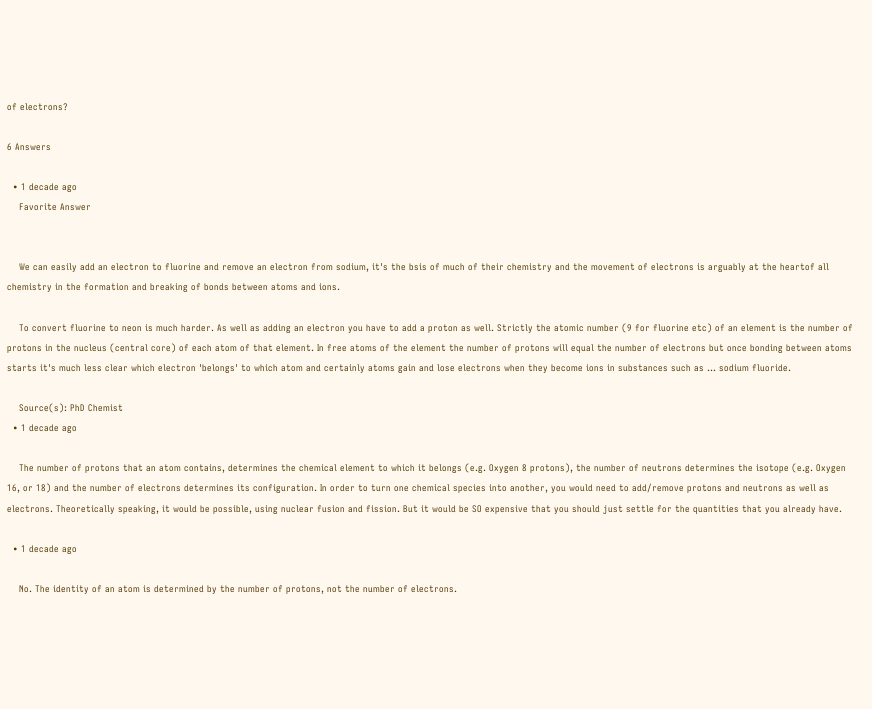of electrons?

6 Answers

  • 1 decade ago
    Favorite Answer


    We can easily add an electron to fluorine and remove an electron from sodium, it's the bsis of much of their chemistry and the movement of electrons is arguably at the heartof all chemistry in the formation and breaking of bonds between atoms and ions.

    To convert fluorine to neon is much harder. As well as adding an electron you have to add a proton as well. Strictly the atomic number (9 for fluorine etc) of an element is the number of protons in the nucleus (central core) of each atom of that element. In free atoms of the element the number of protons will equal the number of electrons but once bonding between atoms starts it's much less clear which electron 'belongs' to which atom and certainly atoms gain and lose electrons when they become ions in substances such as ... sodium fluoride.

    Source(s): PhD Chemist
  • 1 decade ago

    The number of protons that an atom contains, determines the chemical element to which it belongs (e.g. Oxygen 8 protons), the number of neutrons determines the isotope (e.g. Oxygen 16, or 18) and the number of electrons determines its configuration. In order to turn one chemical species into another, you would need to add/remove protons and neutrons as well as electrons. Theoretically speaking, it would be possible, using nuclear fusion and fission. But it would be SO expensive that you should just settle for the quantities that you already have.

  • 1 decade ago

    No. The identity of an atom is determined by the number of protons, not the number of electrons.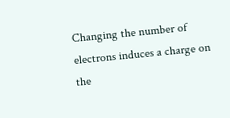Changing the number of electrons induces a charge on the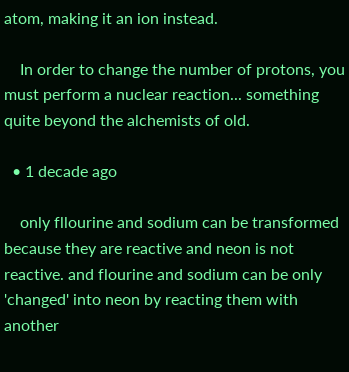atom, making it an ion instead.

    In order to change the number of protons, you must perform a nuclear reaction... something quite beyond the alchemists of old.

  • 1 decade ago

    only fllourine and sodium can be transformed because they are reactive and neon is not reactive. and flourine and sodium can be only 'changed' into neon by reacting them with another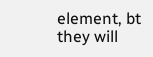element, bt they will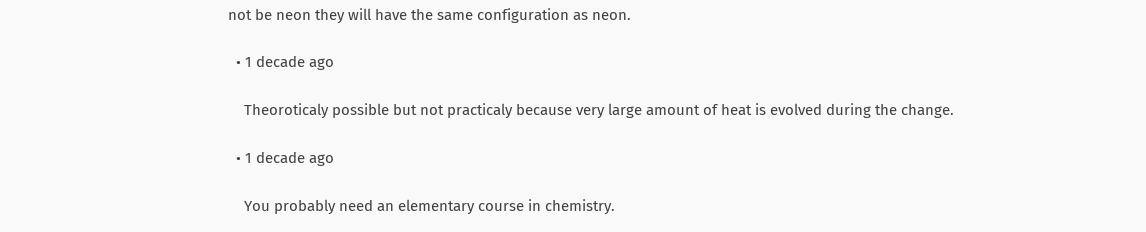not be neon they will have the same configuration as neon.

  • 1 decade ago

    Theoroticaly possible but not practicaly because very large amount of heat is evolved during the change.

  • 1 decade ago

    You probably need an elementary course in chemistry.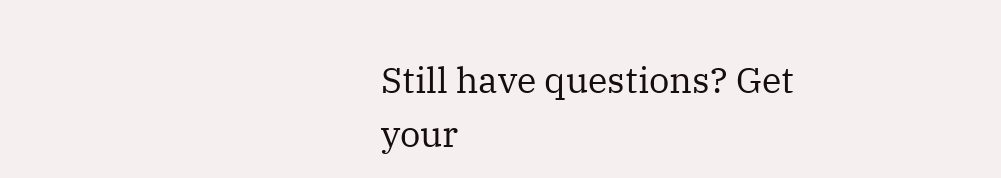Still have questions? Get your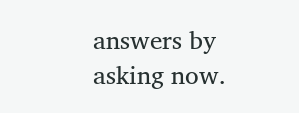answers by asking now.